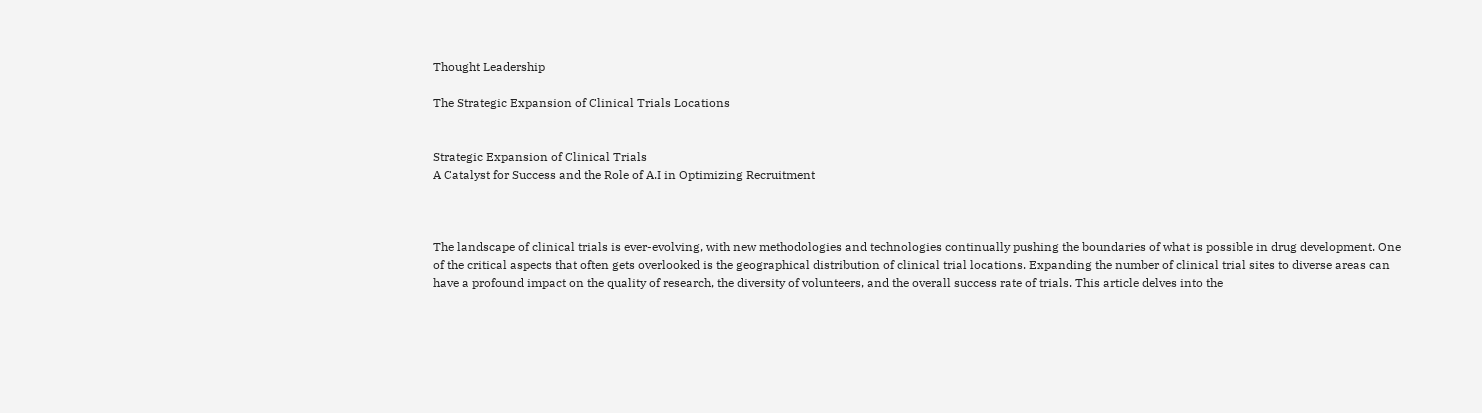Thought Leadership

The Strategic Expansion of Clinical Trials Locations


Strategic Expansion of Clinical Trials
A Catalyst for Success and the Role of A.I in Optimizing Recruitment



The landscape of clinical trials is ever-evolving, with new methodologies and technologies continually pushing the boundaries of what is possible in drug development. One of the critical aspects that often gets overlooked is the geographical distribution of clinical trial locations. Expanding the number of clinical trial sites to diverse areas can have a profound impact on the quality of research, the diversity of volunteers, and the overall success rate of trials. This article delves into the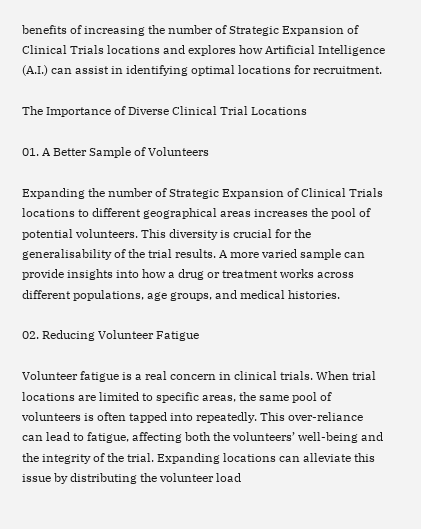benefits of increasing the number of Strategic Expansion of Clinical Trials locations and explores how Artificial Intelligence (A.I.) can assist in identifying optimal locations for recruitment.

The Importance of Diverse Clinical Trial Locations

01. A Better Sample of Volunteers

Expanding the number of Strategic Expansion of Clinical Trials locations to different geographical areas increases the pool of potential volunteers. This diversity is crucial for the generalisability of the trial results. A more varied sample can provide insights into how a drug or treatment works across different populations, age groups, and medical histories.

02. Reducing Volunteer Fatigue

Volunteer fatigue is a real concern in clinical trials. When trial locations are limited to specific areas, the same pool of volunteers is often tapped into repeatedly. This over-reliance can lead to fatigue, affecting both the volunteers’ well-being and the integrity of the trial. Expanding locations can alleviate this issue by distributing the volunteer load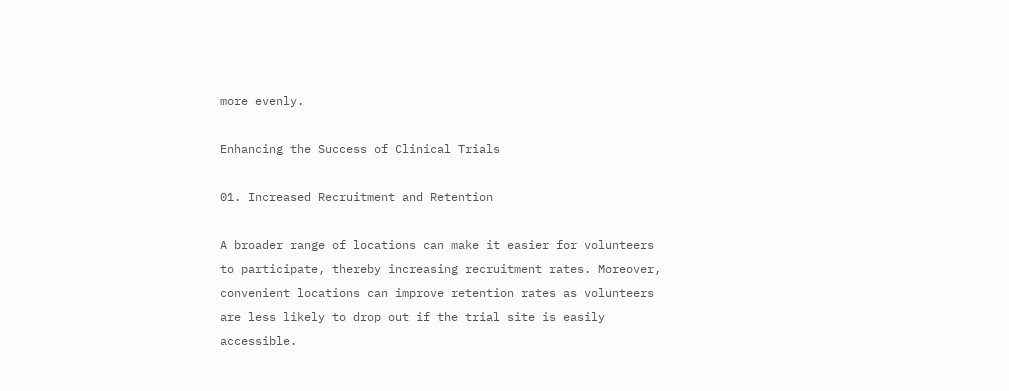more evenly.

Enhancing the Success of Clinical Trials

01. Increased Recruitment and Retention

A broader range of locations can make it easier for volunteers to participate, thereby increasing recruitment rates. Moreover, convenient locations can improve retention rates as volunteers are less likely to drop out if the trial site is easily accessible.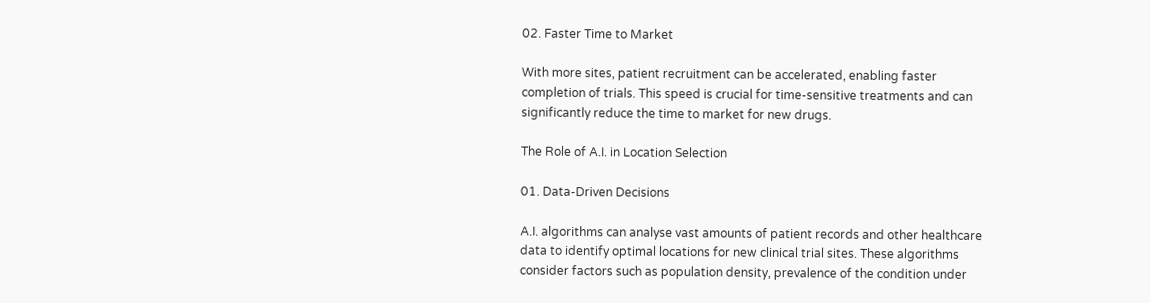02. Faster Time to Market

With more sites, patient recruitment can be accelerated, enabling faster completion of trials. This speed is crucial for time-sensitive treatments and can significantly reduce the time to market for new drugs.

The Role of A.I. in Location Selection

01. Data-Driven Decisions

A.I. algorithms can analyse vast amounts of patient records and other healthcare data to identify optimal locations for new clinical trial sites. These algorithms consider factors such as population density, prevalence of the condition under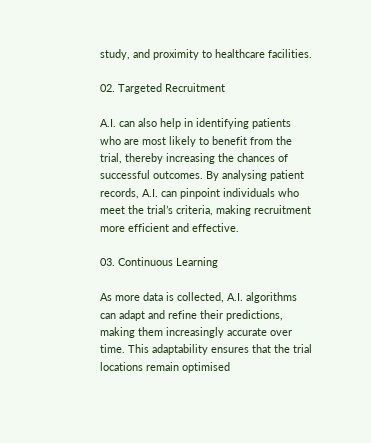study, and proximity to healthcare facilities.

02. Targeted Recruitment

A.I. can also help in identifying patients who are most likely to benefit from the trial, thereby increasing the chances of successful outcomes. By analysing patient records, A.I. can pinpoint individuals who meet the trial’s criteria, making recruitment more efficient and effective.

03. Continuous Learning

As more data is collected, A.I. algorithms can adapt and refine their predictions, making them increasingly accurate over time. This adaptability ensures that the trial locations remain optimised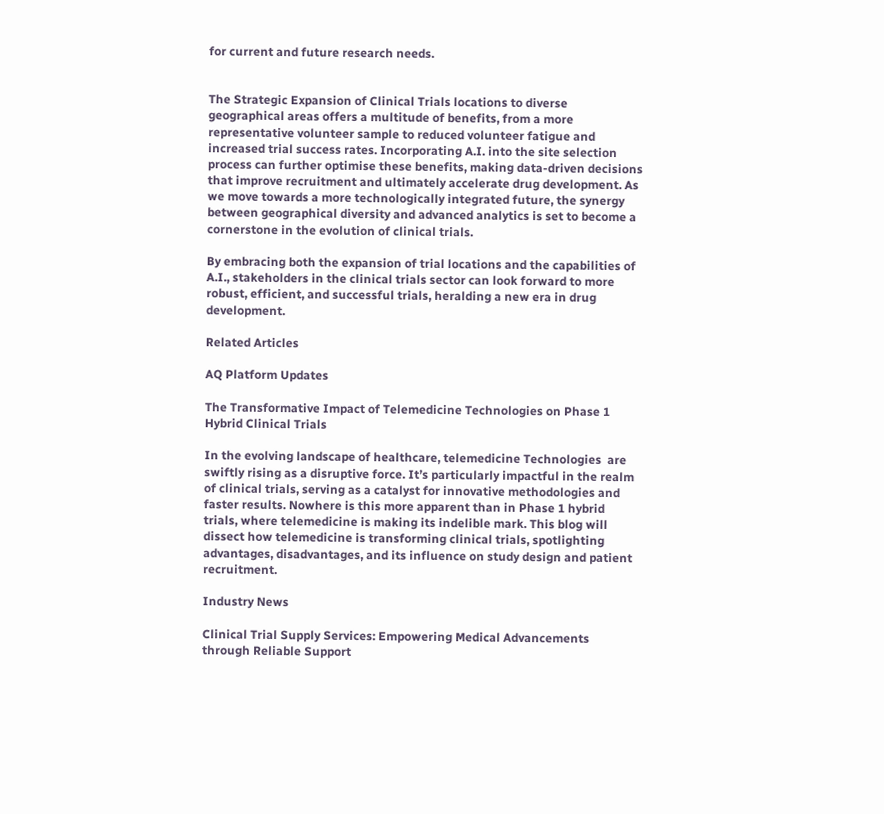for current and future research needs.


The Strategic Expansion of Clinical Trials locations to diverse geographical areas offers a multitude of benefits, from a more representative volunteer sample to reduced volunteer fatigue and increased trial success rates. Incorporating A.I. into the site selection process can further optimise these benefits, making data-driven decisions that improve recruitment and ultimately accelerate drug development. As we move towards a more technologically integrated future, the synergy between geographical diversity and advanced analytics is set to become a cornerstone in the evolution of clinical trials.

By embracing both the expansion of trial locations and the capabilities of A.I., stakeholders in the clinical trials sector can look forward to more robust, efficient, and successful trials, heralding a new era in drug development.

Related Articles

AQ Platform Updates

The Transformative Impact of Telemedicine Technologies on Phase 1 Hybrid Clinical Trials

In the evolving landscape of healthcare, telemedicine Technologies  are swiftly rising as a disruptive force. It’s particularly impactful in the realm of clinical trials, serving as a catalyst for innovative methodologies and faster results. Nowhere is this more apparent than in Phase 1 hybrid trials, where telemedicine is making its indelible mark. This blog will dissect how telemedicine is transforming clinical trials, spotlighting advantages, disadvantages, and its influence on study design and patient recruitment.

Industry News

Clinical Trial Supply Services: Empowering Medical Advancements through Reliable Support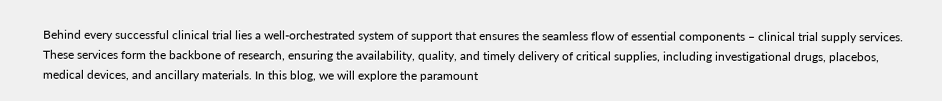Behind every successful clinical trial lies a well-orchestrated system of support that ensures the seamless flow of essential components – clinical trial supply services. These services form the backbone of research, ensuring the availability, quality, and timely delivery of critical supplies, including investigational drugs, placebos, medical devices, and ancillary materials. In this blog, we will explore the paramount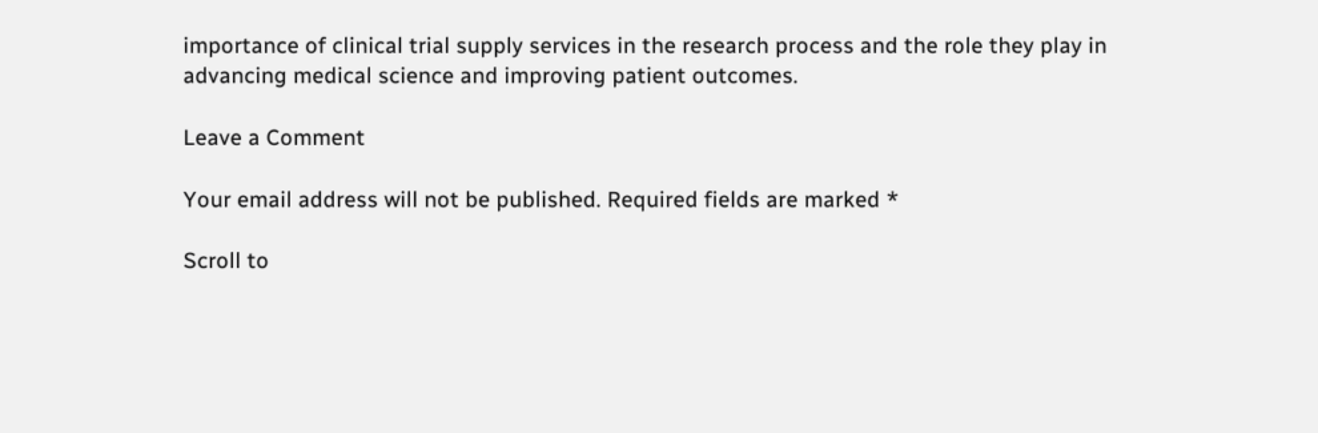importance of clinical trial supply services in the research process and the role they play in advancing medical science and improving patient outcomes.

Leave a Comment

Your email address will not be published. Required fields are marked *

Scroll to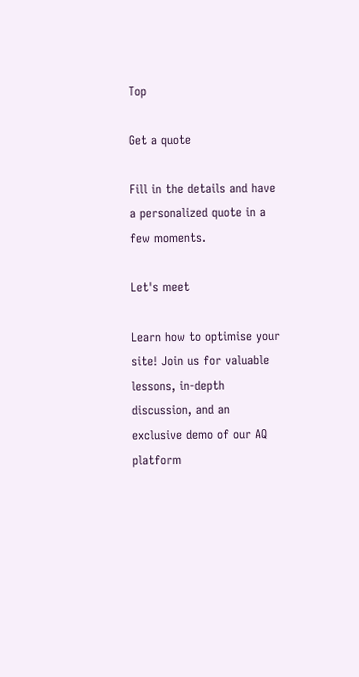Top

Get a quote

Fill in the details and have a personalized quote in a few moments.

Let's meet

Learn how to optimise your site! Join us for valuable lessons, in-depth discussion, and an exclusive demo of our AQ platform